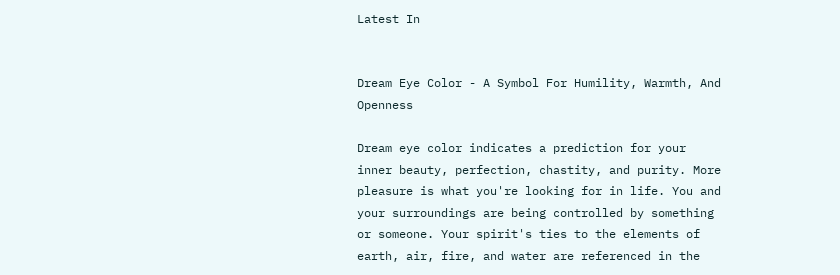Latest In


Dream Eye Color - A Symbol For Humility, Warmth, And Openness

Dream eye color indicates a prediction for your inner beauty, perfection, chastity, and purity. More pleasure is what you're looking for in life. You and your surroundings are being controlled by something or someone. Your spirit's ties to the elements of earth, air, fire, and water are referenced in the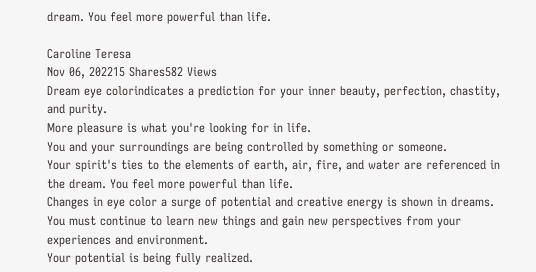dream. You feel more powerful than life.

Caroline Teresa
Nov 06, 202215 Shares582 Views
Dream eye colorindicates a prediction for your inner beauty, perfection, chastity, and purity.
More pleasure is what you're looking for in life.
You and your surroundings are being controlled by something or someone.
Your spirit's ties to the elements of earth, air, fire, and water are referenced in the dream. You feel more powerful than life.
Changes in eye color a surge of potential and creative energy is shown in dreams.
You must continue to learn new things and gain new perspectives from your experiences and environment.
Your potential is being fully realized.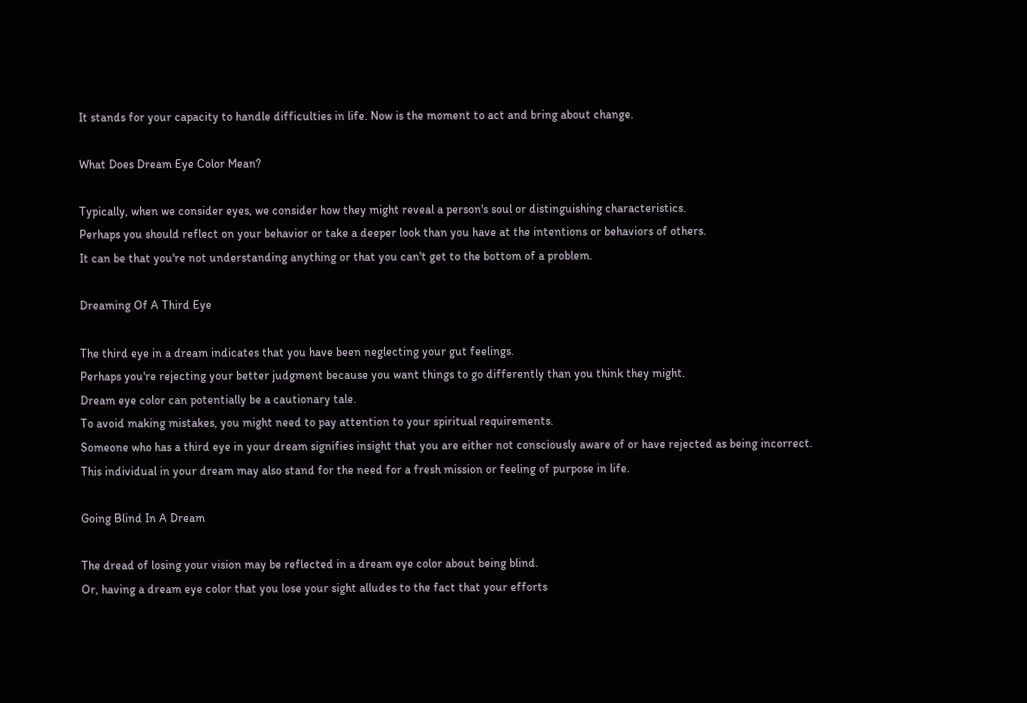It stands for your capacity to handle difficulties in life. Now is the moment to act and bring about change.

What Does Dream Eye Color Mean?

Typically, when we consider eyes, we consider how they might reveal a person's soul or distinguishing characteristics.
Perhaps you should reflect on your behavior or take a deeper look than you have at the intentions or behaviors of others.
It can be that you're not understanding anything or that you can't get to the bottom of a problem.

Dreaming Of A Third Eye

The third eye in a dream indicates that you have been neglecting your gut feelings.
Perhaps you're rejecting your better judgment because you want things to go differently than you think they might.
Dream eye color can potentially be a cautionary tale.
To avoid making mistakes, you might need to pay attention to your spiritual requirements.
Someone who has a third eye in your dream signifies insight that you are either not consciously aware of or have rejected as being incorrect.
This individual in your dream may also stand for the need for a fresh mission or feeling of purpose in life.

Going Blind In A Dream

The dread of losing your vision may be reflected in a dream eye color about being blind.
Or, having a dream eye color that you lose your sight alludes to the fact that your efforts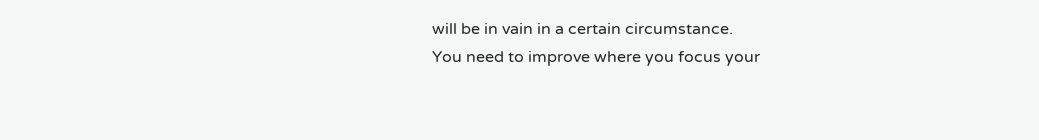will be in vain in a certain circumstance.
You need to improve where you focus your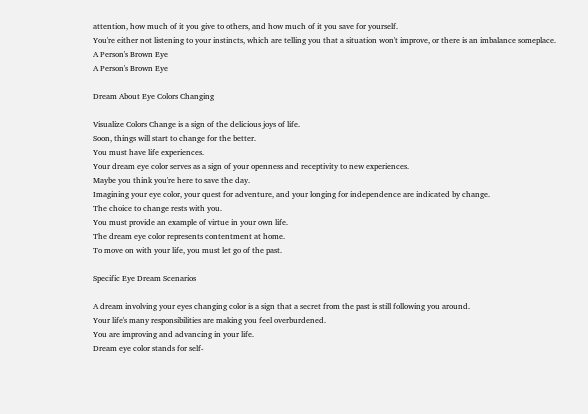attention, how much of it you give to others, and how much of it you save for yourself.
You're either not listening to your instincts, which are telling you that a situation won't improve, or there is an imbalance someplace.
A Person's Brown Eye
A Person's Brown Eye

Dream About Eye Colors Changing

Visualize Colors Change is a sign of the delicious joys of life.
Soon, things will start to change for the better.
You must have life experiences.
Your dream eye color serves as a sign of your openness and receptivity to new experiences.
Maybe you think you're here to save the day.
Imagining your eye color, your quest for adventure, and your longing for independence are indicated by change.
The choice to change rests with you.
You must provide an example of virtue in your own life.
The dream eye color represents contentment at home.
To move on with your life, you must let go of the past.

Specific Eye Dream Scenarios

A dream involving your eyes changing color is a sign that a secret from the past is still following you around.
Your life's many responsibilities are making you feel overburdened.
You are improving and advancing in your life.
Dream eye color stands for self-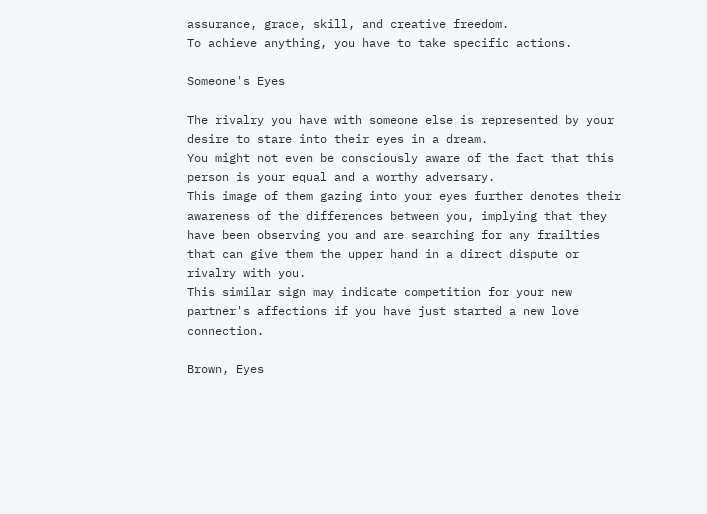assurance, grace, skill, and creative freedom.
To achieve anything, you have to take specific actions.

Someone's Eyes

The rivalry you have with someone else is represented by your desire to stare into their eyes in a dream.
You might not even be consciously aware of the fact that this person is your equal and a worthy adversary.
This image of them gazing into your eyes further denotes their awareness of the differences between you, implying that they have been observing you and are searching for any frailties that can give them the upper hand in a direct dispute or rivalry with you.
This similar sign may indicate competition for your new partner's affections if you have just started a new love connection.

Brown, Eyes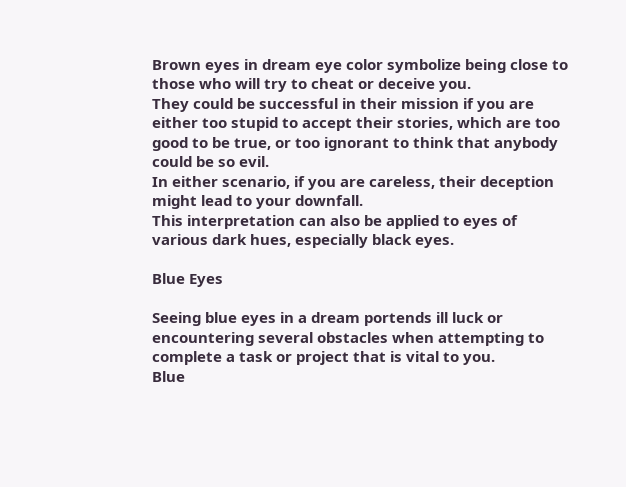Brown eyes in dream eye color symbolize being close to those who will try to cheat or deceive you.
They could be successful in their mission if you are either too stupid to accept their stories, which are too good to be true, or too ignorant to think that anybody could be so evil.
In either scenario, if you are careless, their deception might lead to your downfall.
This interpretation can also be applied to eyes of various dark hues, especially black eyes.

Blue Eyes

Seeing blue eyes in a dream portends ill luck or encountering several obstacles when attempting to complete a task or project that is vital to you.
Blue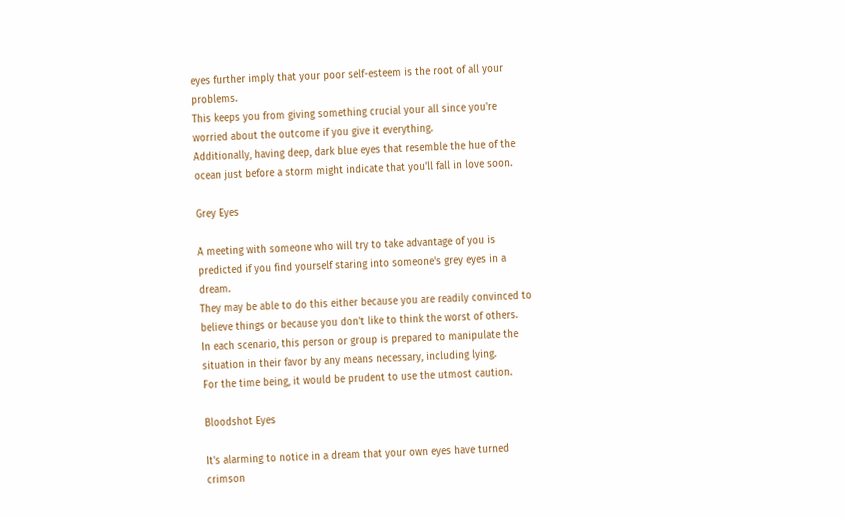eyes further imply that your poor self-esteem is the root of all your problems.
This keeps you from giving something crucial your all since you're worried about the outcome if you give it everything.
Additionally, having deep, dark blue eyes that resemble the hue of the ocean just before a storm might indicate that you'll fall in love soon.

Grey Eyes

A meeting with someone who will try to take advantage of you is predicted if you find yourself staring into someone's grey eyes in a dream.
They may be able to do this either because you are readily convinced to believe things or because you don't like to think the worst of others.
In each scenario, this person or group is prepared to manipulate the situation in their favor by any means necessary, including lying.
For the time being, it would be prudent to use the utmost caution.

Bloodshot Eyes

It's alarming to notice in a dream that your own eyes have turned crimson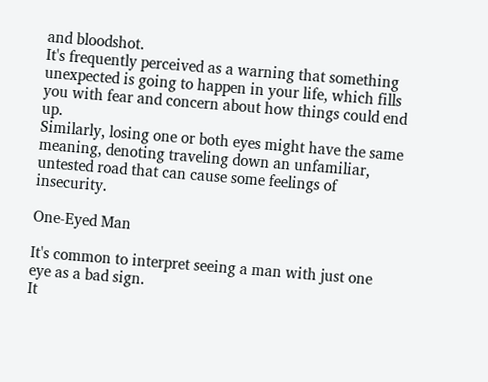and bloodshot.
It's frequently perceived as a warning that something unexpected is going to happen in your life, which fills you with fear and concern about how things could end up.
Similarly, losing one or both eyes might have the same meaning, denoting traveling down an unfamiliar, untested road that can cause some feelings of insecurity.

One-Eyed Man

It's common to interpret seeing a man with just one eye as a bad sign.
It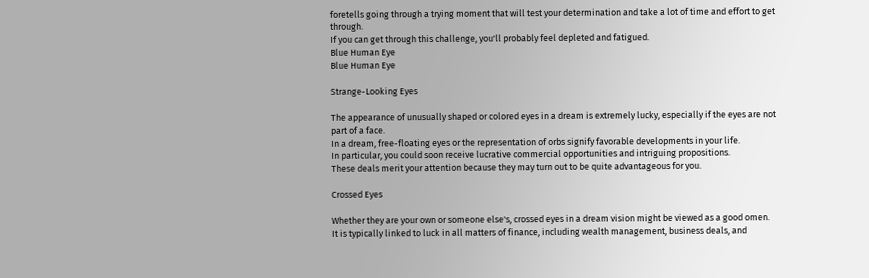foretells going through a trying moment that will test your determination and take a lot of time and effort to get through.
If you can get through this challenge, you'll probably feel depleted and fatigued.
Blue Human Eye
Blue Human Eye

Strange-Looking Eyes

The appearance of unusually shaped or colored eyes in a dream is extremely lucky, especially if the eyes are not part of a face.
In a dream, free-floating eyes or the representation of orbs signify favorable developments in your life.
In particular, you could soon receive lucrative commercial opportunities and intriguing propositions.
These deals merit your attention because they may turn out to be quite advantageous for you.

Crossed Eyes

Whether they are your own or someone else's, crossed eyes in a dream vision might be viewed as a good omen.
It is typically linked to luck in all matters of finance, including wealth management, business deals, and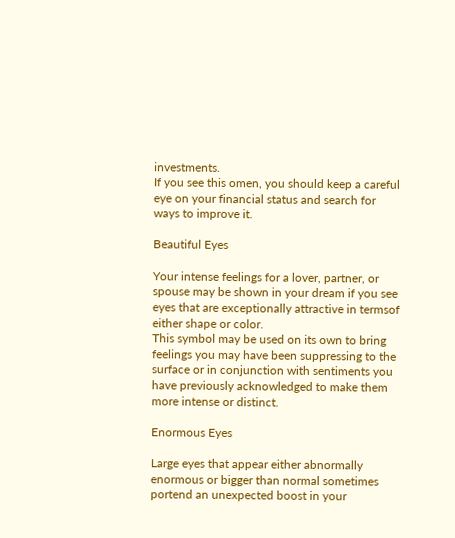investments.
If you see this omen, you should keep a careful eye on your financial status and search for ways to improve it.

Beautiful Eyes

Your intense feelings for a lover, partner, or spouse may be shown in your dream if you see eyes that are exceptionally attractive in termsof either shape or color.
This symbol may be used on its own to bring feelings you may have been suppressing to the surface or in conjunction with sentiments you have previously acknowledged to make them more intense or distinct.

Enormous Eyes

Large eyes that appear either abnormally enormous or bigger than normal sometimes portend an unexpected boost in your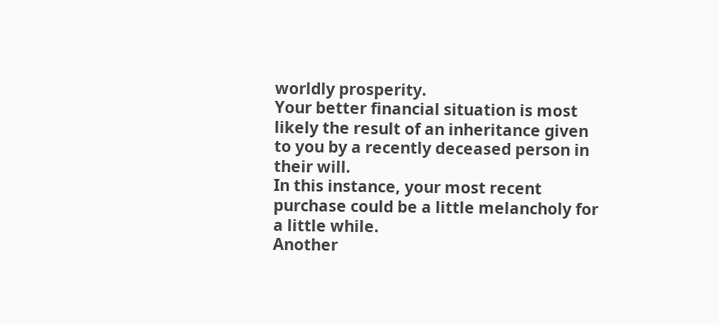worldly prosperity.
Your better financial situation is most likely the result of an inheritance given to you by a recently deceased person in their will.
In this instance, your most recent purchase could be a little melancholy for a little while.
Another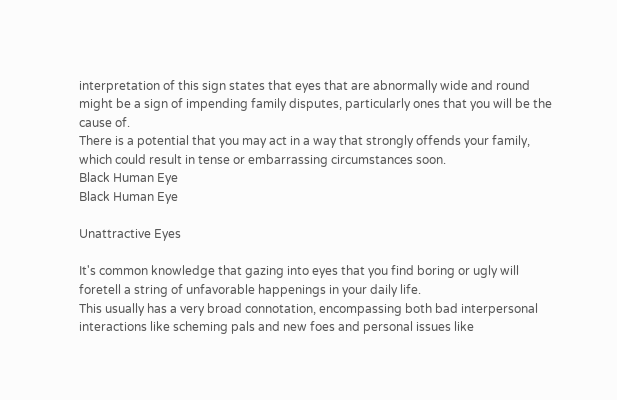interpretation of this sign states that eyes that are abnormally wide and round might be a sign of impending family disputes, particularly ones that you will be the cause of.
There is a potential that you may act in a way that strongly offends your family, which could result in tense or embarrassing circumstances soon.
Black Human Eye
Black Human Eye

Unattractive Eyes

It's common knowledge that gazing into eyes that you find boring or ugly will foretell a string of unfavorable happenings in your daily life.
This usually has a very broad connotation, encompassing both bad interpersonal interactions like scheming pals and new foes and personal issues like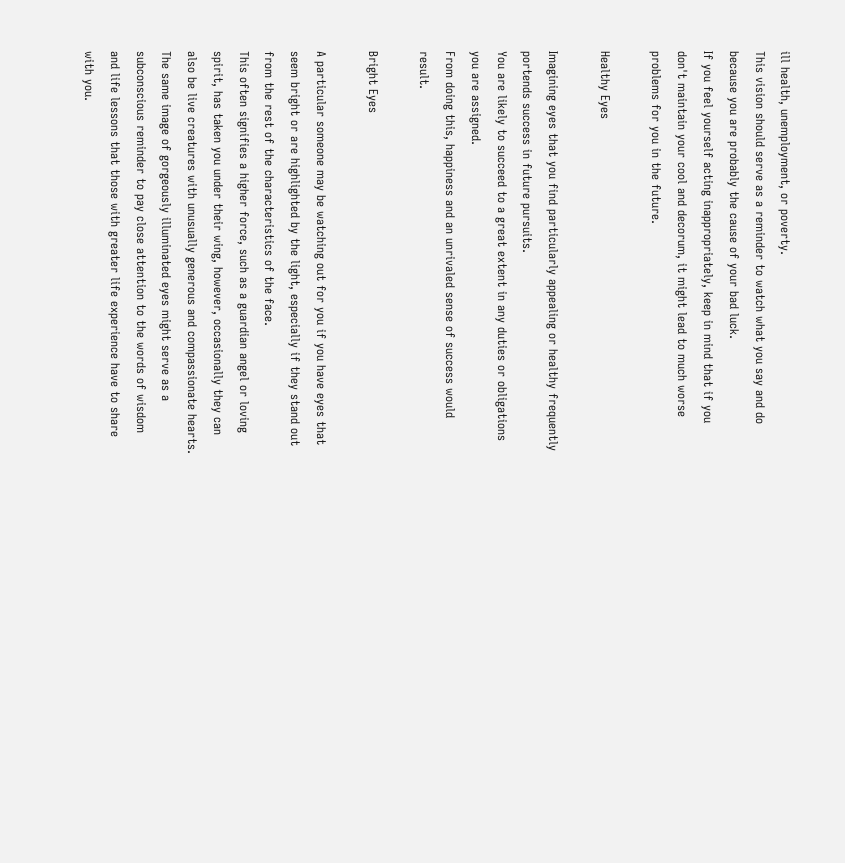ill health, unemployment, or poverty.
This vision should serve as a reminder to watch what you say and do because you are probably the cause of your bad luck.
If you feel yourself acting inappropriately, keep in mind that if you don't maintain your cool and decorum, it might lead to much worse problems for you in the future.

Healthy Eyes

Imagining eyes that you find particularly appealing or healthy frequently portends success in future pursuits.
You are likely to succeed to a great extent in any duties or obligations you are assigned.
From doing this, happiness and an unrivaled sense of success would result.

Bright Eyes

A particular someone may be watching out for you if you have eyes that seem bright or are highlighted by the light, especially if they stand out from the rest of the characteristics of the face.
This often signifies a higher force, such as a guardian angel or loving spirit, has taken you under their wing, however, occasionally they can also be live creatures with unusually generous and compassionate hearts.
The same image of gorgeously illuminated eyes might serve as a subconscious reminder to pay close attention to the words of wisdom and life lessons that those with greater life experience have to share with you.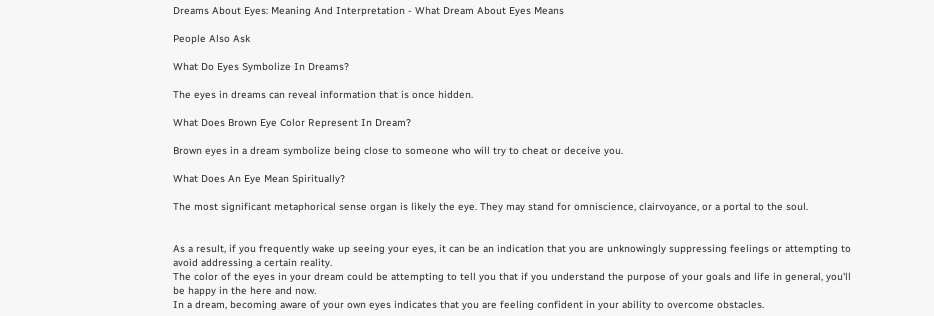Dreams About Eyes: Meaning And Interpretation - What Dream About Eyes Means

People Also Ask

What Do Eyes Symbolize In Dreams?

The eyes in dreams can reveal information that is once hidden.

What Does Brown Eye Color Represent In Dream?

Brown eyes in a dream symbolize being close to someone who will try to cheat or deceive you.

What Does An Eye Mean Spiritually?

The most significant metaphorical sense organ is likely the eye. They may stand for omniscience, clairvoyance, or a portal to the soul.


As a result, if you frequently wake up seeing your eyes, it can be an indication that you are unknowingly suppressing feelings or attempting to avoid addressing a certain reality.
The color of the eyes in your dream could be attempting to tell you that if you understand the purpose of your goals and life in general, you'll be happy in the here and now.
In a dream, becoming aware of your own eyes indicates that you are feeling confident in your ability to overcome obstacles.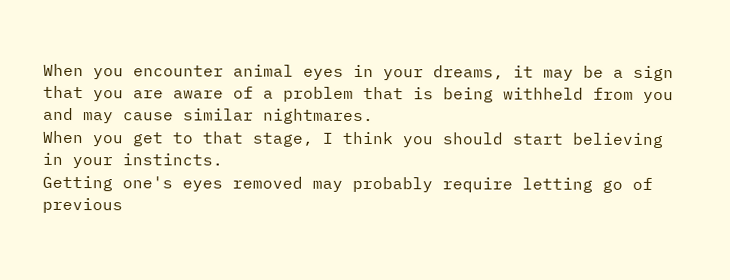When you encounter animal eyes in your dreams, it may be a sign that you are aware of a problem that is being withheld from you and may cause similar nightmares.
When you get to that stage, I think you should start believing in your instincts.
Getting one's eyes removed may probably require letting go of previous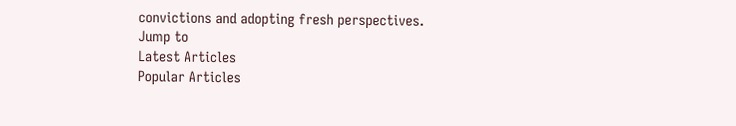convictions and adopting fresh perspectives.
Jump to
Latest Articles
Popular Articles